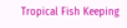Tropical Fish Keeping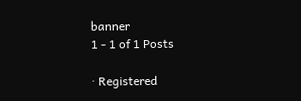banner
1 - 1 of 1 Posts

· Registered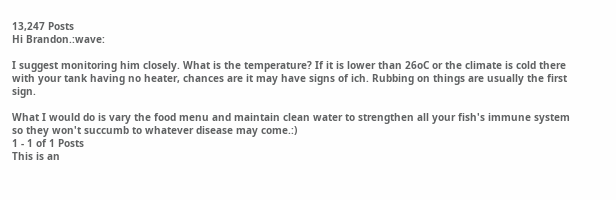13,247 Posts
Hi Brandon.:wave:

I suggest monitoring him closely. What is the temperature? If it is lower than 26oC or the climate is cold there with your tank having no heater, chances are it may have signs of ich. Rubbing on things are usually the first sign.

What I would do is vary the food menu and maintain clean water to strengthen all your fish's immune system so they won't succumb to whatever disease may come.:)
1 - 1 of 1 Posts
This is an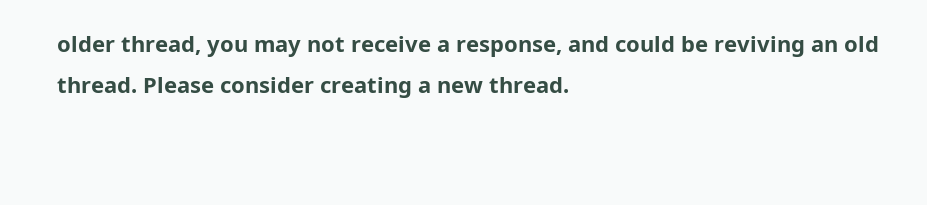older thread, you may not receive a response, and could be reviving an old thread. Please consider creating a new thread.